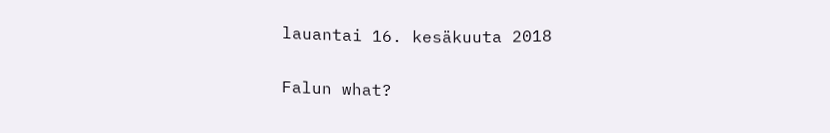lauantai 16. kesäkuuta 2018

Falun what?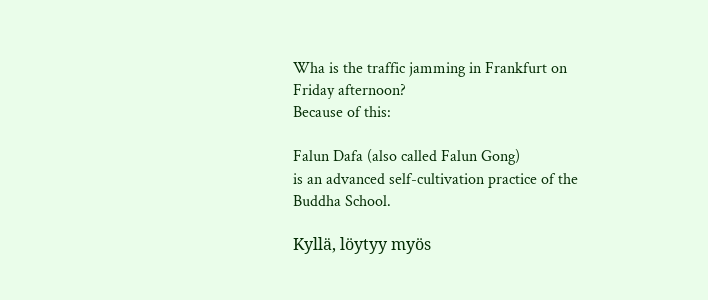Wha is the traffic jamming in Frankfurt on Friday afternoon?
Because of this:

Falun Dafa (also called Falun Gong)
is an advanced self-cultivation practice of the Buddha School.

Kyllä, löytyy myös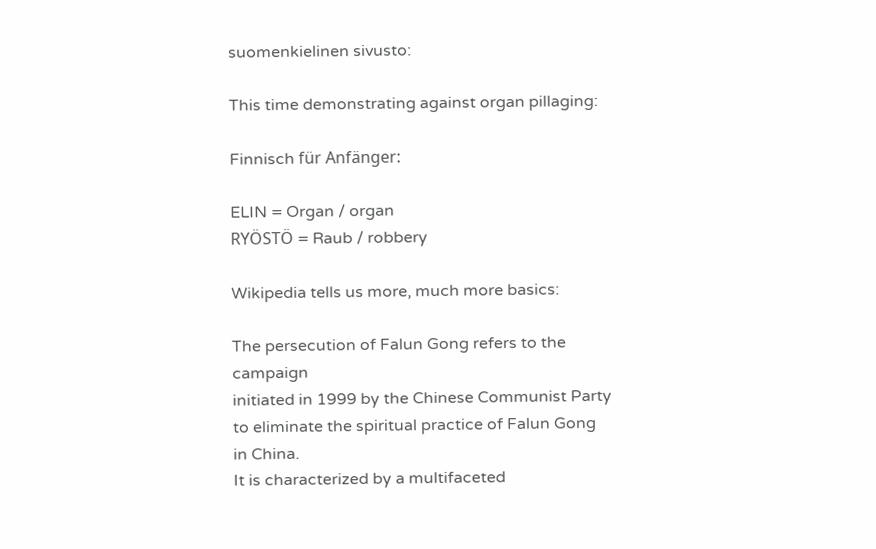suomenkielinen sivusto:

This time demonstrating against organ pillaging:

Finnisch für Anfänger:

ELIN = Organ / organ
RYÖSTÖ = Raub / robbery

Wikipedia tells us more, much more basics:

The persecution of Falun Gong refers to the campaign
initiated in 1999 by the Chinese Communist Party
to eliminate the spiritual practice of Falun Gong in China.
It is characterized by a multifaceted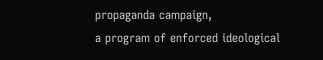propaganda campaign,
a program of enforced ideological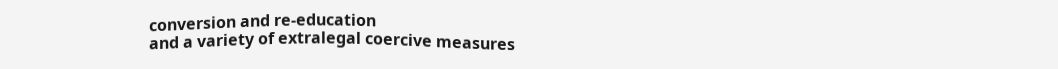conversion and re-education
and a variety of extralegal coercive measures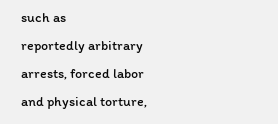such as
reportedly arbitrary arrests, forced labor and physical torture,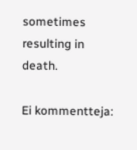sometimes resulting in death.

Ei kommentteja: